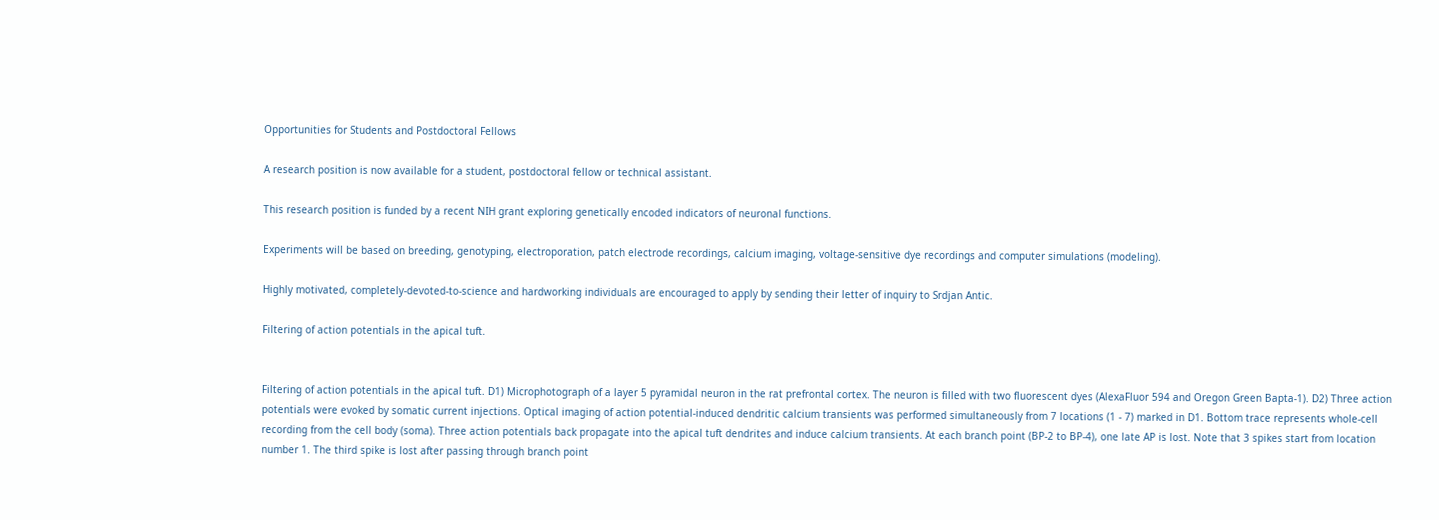Opportunities for Students and Postdoctoral Fellows

A research position is now available for a student, postdoctoral fellow or technical assistant.

This research position is funded by a recent NIH grant exploring genetically encoded indicators of neuronal functions.

Experiments will be based on breeding, genotyping, electroporation, patch electrode recordings, calcium imaging, voltage-sensitive dye recordings and computer simulations (modeling).

Highly motivated, completely-devoted-to-science and hardworking individuals are encouraged to apply by sending their letter of inquiry to Srdjan Antic.

Filtering of action potentials in the apical tuft.


Filtering of action potentials in the apical tuft. D1) Microphotograph of a layer 5 pyramidal neuron in the rat prefrontal cortex. The neuron is filled with two fluorescent dyes (AlexaFluor 594 and Oregon Green Bapta-1). D2) Three action potentials were evoked by somatic current injections. Optical imaging of action potential-induced dendritic calcium transients was performed simultaneously from 7 locations (1 - 7) marked in D1. Bottom trace represents whole-cell recording from the cell body (soma). Three action potentials back propagate into the apical tuft dendrites and induce calcium transients. At each branch point (BP-2 to BP-4), one late AP is lost. Note that 3 spikes start from location number 1. The third spike is lost after passing through branch point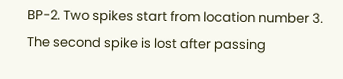BP-2. Two spikes start from location number 3. The second spike is lost after passing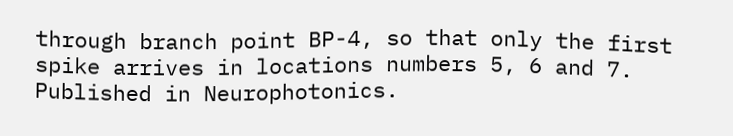through branch point BP-4, so that only the first spike arrives in locations numbers 5, 6 and 7. Published in Neurophotonics.